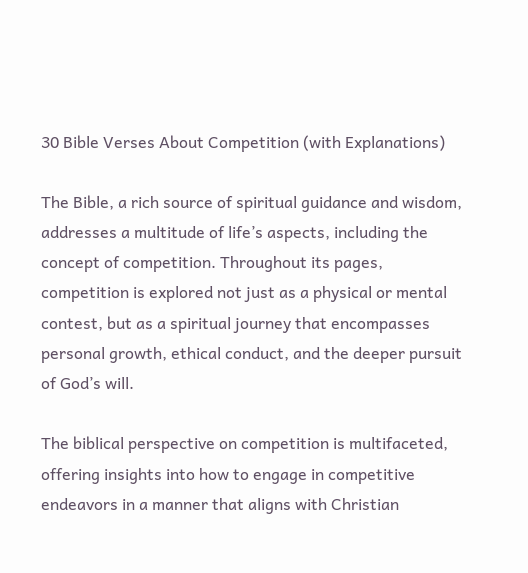30 Bible Verses About Competition (with Explanations)

The Bible, a rich source of spiritual guidance and wisdom, addresses a multitude of life’s aspects, including the concept of competition. Throughout its pages, competition is explored not just as a physical or mental contest, but as a spiritual journey that encompasses personal growth, ethical conduct, and the deeper pursuit of God’s will.

The biblical perspective on competition is multifaceted, offering insights into how to engage in competitive endeavors in a manner that aligns with Christian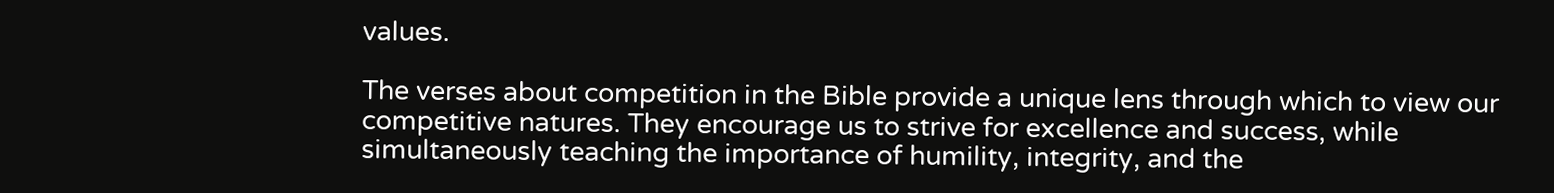values.

The verses about competition in the Bible provide a unique lens through which to view our competitive natures. They encourage us to strive for excellence and success, while simultaneously teaching the importance of humility, integrity, and the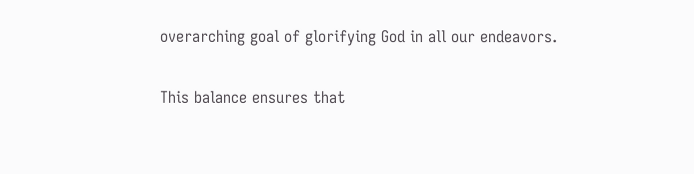overarching goal of glorifying God in all our endeavors.

This balance ensures that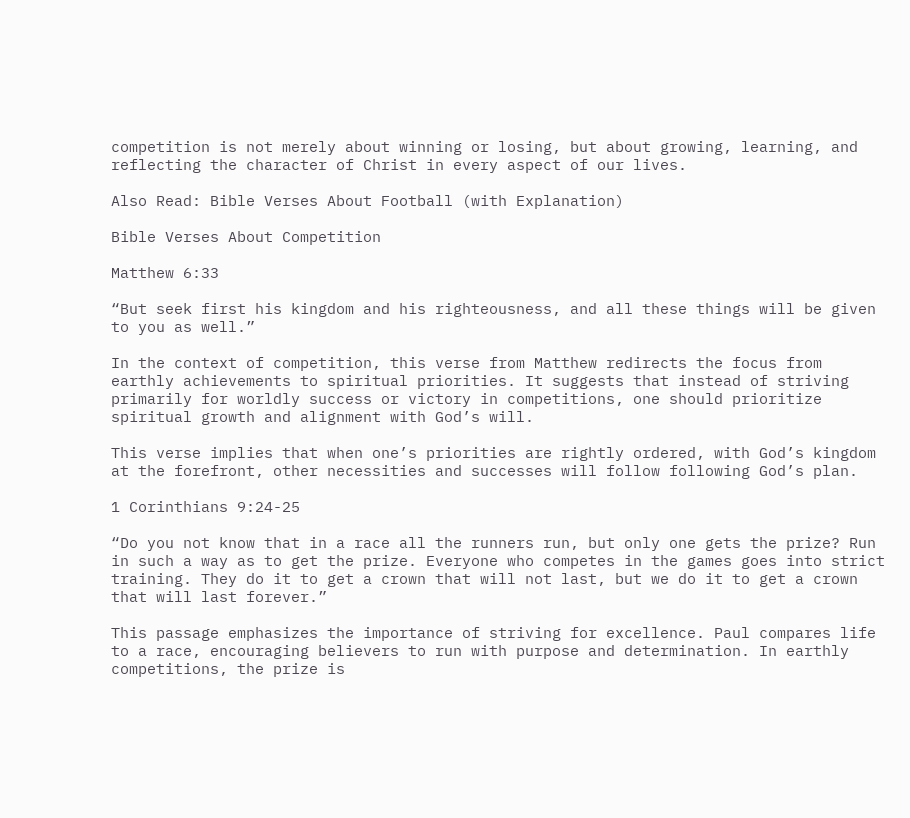competition is not merely about winning or losing, but about growing, learning, and reflecting the character of Christ in every aspect of our lives.

Also Read: Bible Verses About Football (with Explanation)

Bible Verses About Competition

Matthew 6:33

“But seek first his kingdom and his righteousness, and all these things will be given to you as well.”

In the context of competition, this verse from Matthew redirects the focus from earthly achievements to spiritual priorities. It suggests that instead of striving primarily for worldly success or victory in competitions, one should prioritize spiritual growth and alignment with God’s will.

This verse implies that when one’s priorities are rightly ordered, with God’s kingdom at the forefront, other necessities and successes will follow following God’s plan.

1 Corinthians 9:24-25

“Do you not know that in a race all the runners run, but only one gets the prize? Run in such a way as to get the prize. Everyone who competes in the games goes into strict training. They do it to get a crown that will not last, but we do it to get a crown that will last forever.”

This passage emphasizes the importance of striving for excellence. Paul compares life to a race, encouraging believers to run with purpose and determination. In earthly competitions, the prize is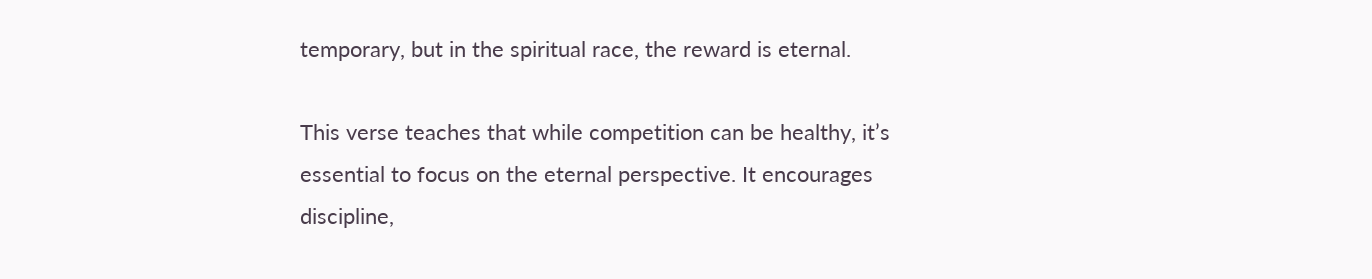temporary, but in the spiritual race, the reward is eternal.

This verse teaches that while competition can be healthy, it’s essential to focus on the eternal perspective. It encourages discipline,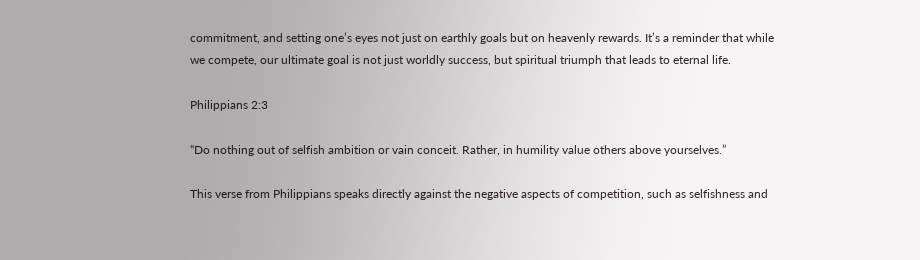commitment, and setting one’s eyes not just on earthly goals but on heavenly rewards. It’s a reminder that while we compete, our ultimate goal is not just worldly success, but spiritual triumph that leads to eternal life.

Philippians 2:3

“Do nothing out of selfish ambition or vain conceit. Rather, in humility value others above yourselves.”

This verse from Philippians speaks directly against the negative aspects of competition, such as selfishness and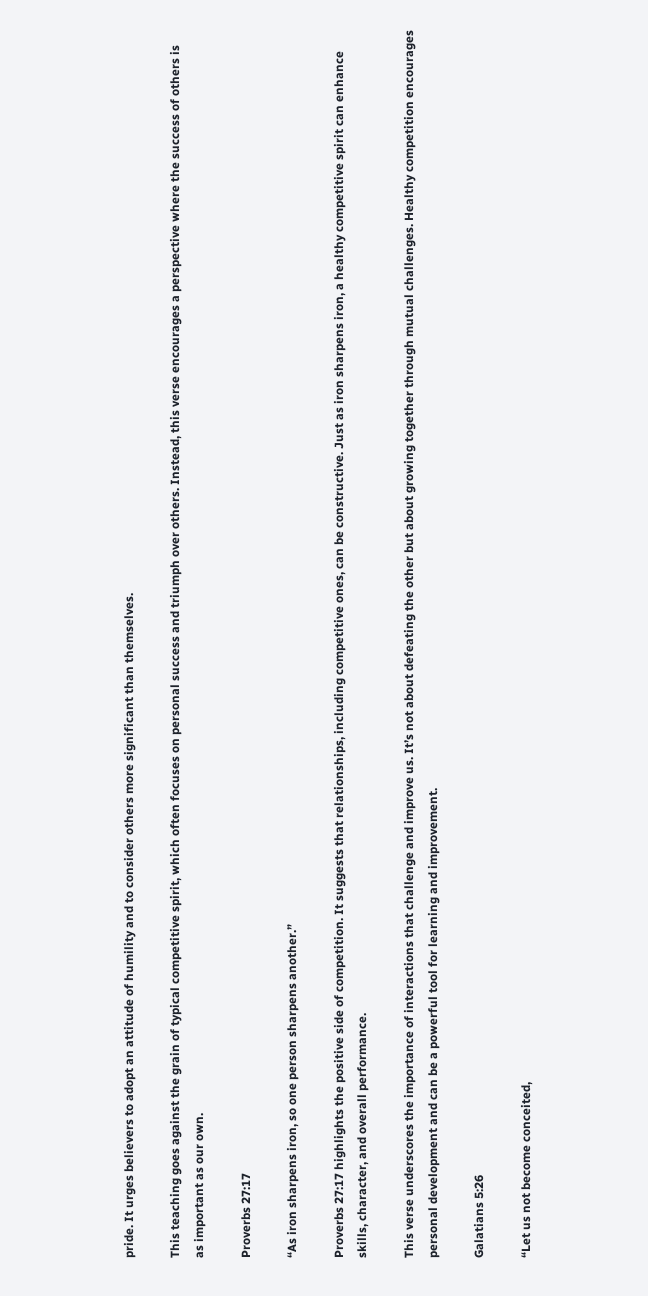pride. It urges believers to adopt an attitude of humility and to consider others more significant than themselves.

This teaching goes against the grain of typical competitive spirit, which often focuses on personal success and triumph over others. Instead, this verse encourages a perspective where the success of others is as important as our own.

Proverbs 27:17

“As iron sharpens iron, so one person sharpens another.”

Proverbs 27:17 highlights the positive side of competition. It suggests that relationships, including competitive ones, can be constructive. Just as iron sharpens iron, a healthy competitive spirit can enhance skills, character, and overall performance.

This verse underscores the importance of interactions that challenge and improve us. It’s not about defeating the other but about growing together through mutual challenges. Healthy competition encourages personal development and can be a powerful tool for learning and improvement.

Galatians 5:26

“Let us not become conceited,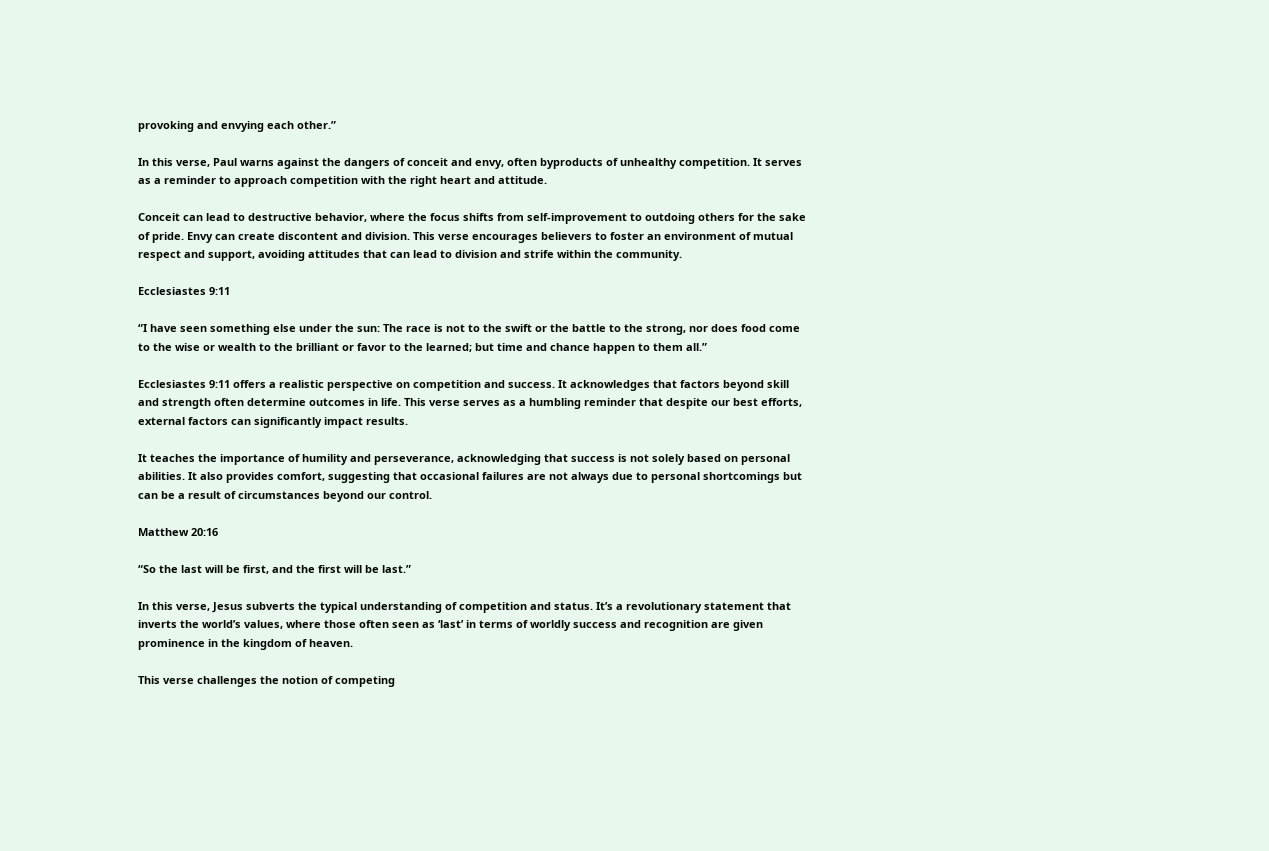provoking and envying each other.”

In this verse, Paul warns against the dangers of conceit and envy, often byproducts of unhealthy competition. It serves as a reminder to approach competition with the right heart and attitude.

Conceit can lead to destructive behavior, where the focus shifts from self-improvement to outdoing others for the sake of pride. Envy can create discontent and division. This verse encourages believers to foster an environment of mutual respect and support, avoiding attitudes that can lead to division and strife within the community.

Ecclesiastes 9:11

“I have seen something else under the sun: The race is not to the swift or the battle to the strong, nor does food come to the wise or wealth to the brilliant or favor to the learned; but time and chance happen to them all.”

Ecclesiastes 9:11 offers a realistic perspective on competition and success. It acknowledges that factors beyond skill and strength often determine outcomes in life. This verse serves as a humbling reminder that despite our best efforts, external factors can significantly impact results.

It teaches the importance of humility and perseverance, acknowledging that success is not solely based on personal abilities. It also provides comfort, suggesting that occasional failures are not always due to personal shortcomings but can be a result of circumstances beyond our control.

Matthew 20:16

“So the last will be first, and the first will be last.”

In this verse, Jesus subverts the typical understanding of competition and status. It’s a revolutionary statement that inverts the world’s values, where those often seen as ‘last’ in terms of worldly success and recognition are given prominence in the kingdom of heaven.

This verse challenges the notion of competing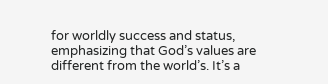for worldly success and status, emphasizing that God’s values are different from the world’s. It’s a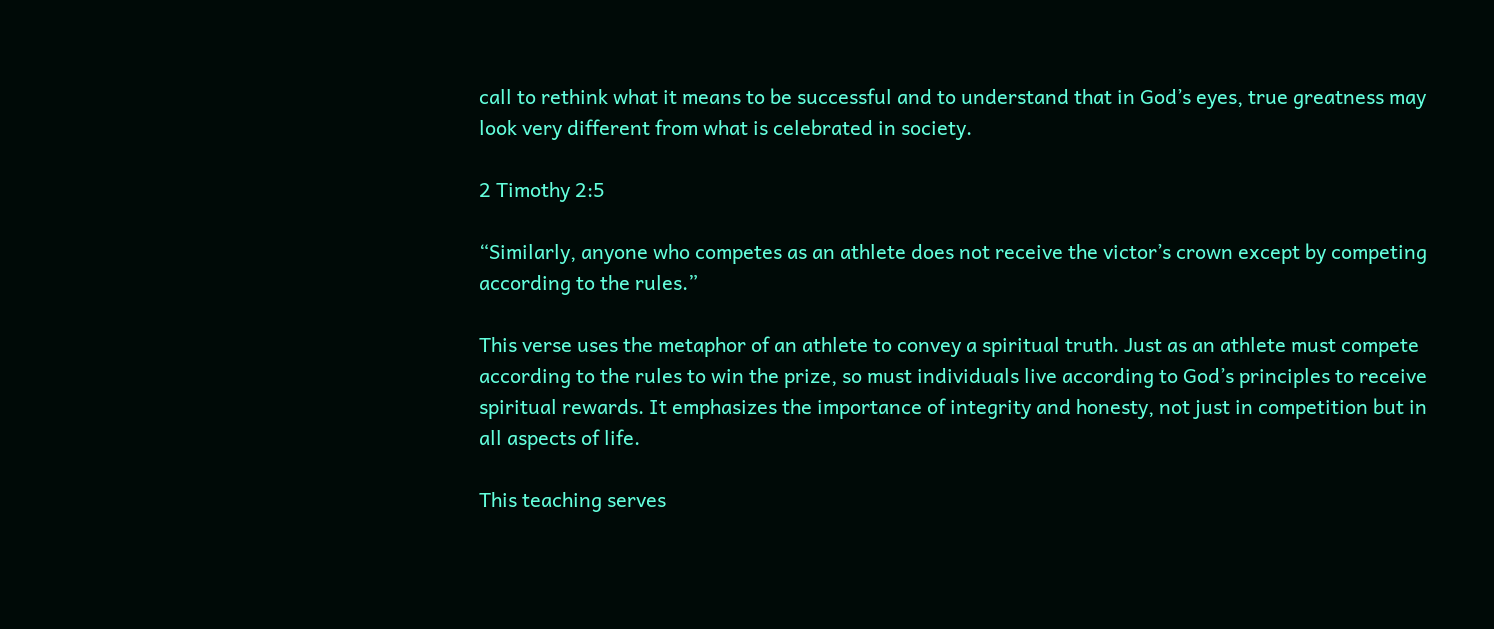call to rethink what it means to be successful and to understand that in God’s eyes, true greatness may look very different from what is celebrated in society.

2 Timothy 2:5

“Similarly, anyone who competes as an athlete does not receive the victor’s crown except by competing according to the rules.”

This verse uses the metaphor of an athlete to convey a spiritual truth. Just as an athlete must compete according to the rules to win the prize, so must individuals live according to God’s principles to receive spiritual rewards. It emphasizes the importance of integrity and honesty, not just in competition but in all aspects of life.

This teaching serves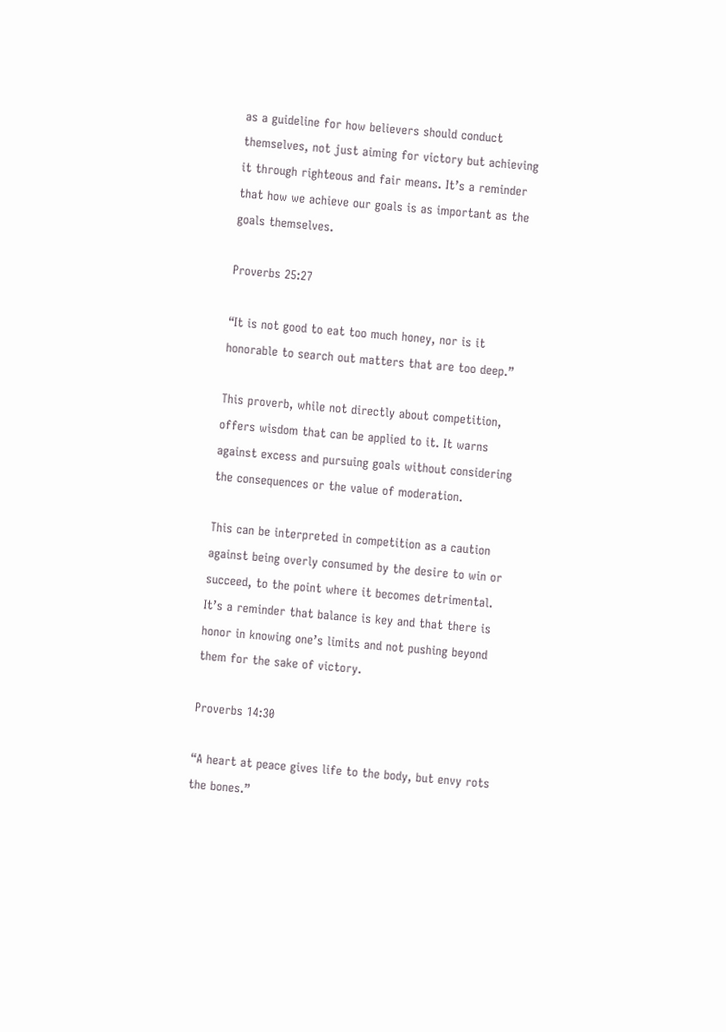as a guideline for how believers should conduct themselves, not just aiming for victory but achieving it through righteous and fair means. It’s a reminder that how we achieve our goals is as important as the goals themselves.

Proverbs 25:27

“It is not good to eat too much honey, nor is it honorable to search out matters that are too deep.”

This proverb, while not directly about competition, offers wisdom that can be applied to it. It warns against excess and pursuing goals without considering the consequences or the value of moderation.

This can be interpreted in competition as a caution against being overly consumed by the desire to win or succeed, to the point where it becomes detrimental. It’s a reminder that balance is key and that there is honor in knowing one’s limits and not pushing beyond them for the sake of victory.

Proverbs 14:30

“A heart at peace gives life to the body, but envy rots the bones.”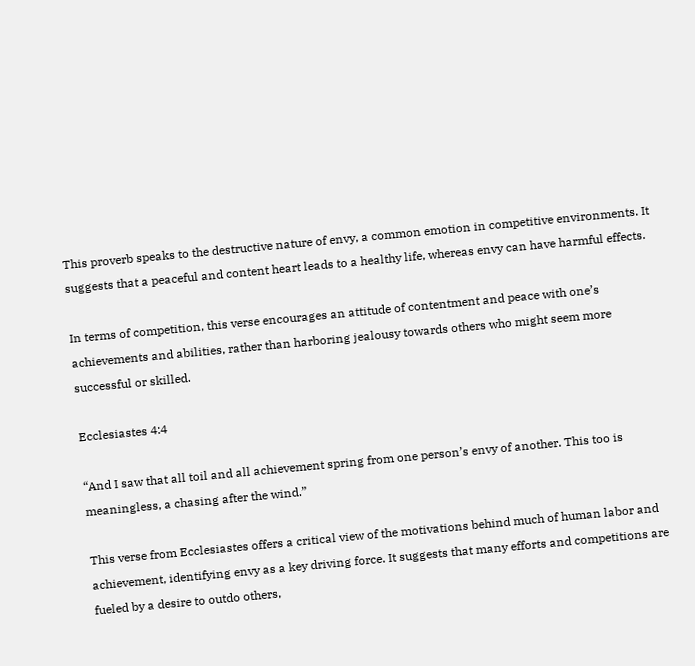This proverb speaks to the destructive nature of envy, a common emotion in competitive environments. It suggests that a peaceful and content heart leads to a healthy life, whereas envy can have harmful effects.

In terms of competition, this verse encourages an attitude of contentment and peace with one’s achievements and abilities, rather than harboring jealousy towards others who might seem more successful or skilled.

Ecclesiastes 4:4

“And I saw that all toil and all achievement spring from one person’s envy of another. This too is meaningless, a chasing after the wind.”

This verse from Ecclesiastes offers a critical view of the motivations behind much of human labor and achievement, identifying envy as a key driving force. It suggests that many efforts and competitions are fueled by a desire to outdo others,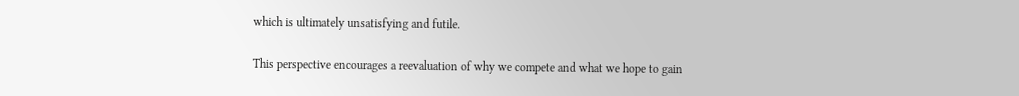which is ultimately unsatisfying and futile.

This perspective encourages a reevaluation of why we compete and what we hope to gain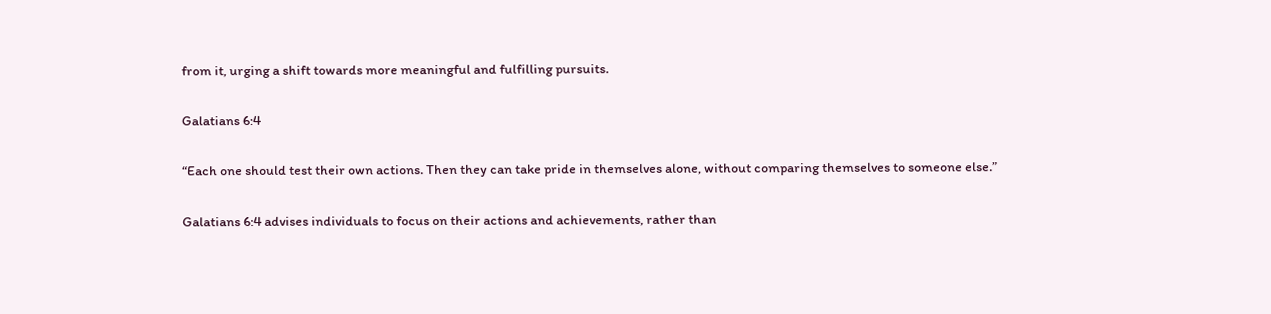from it, urging a shift towards more meaningful and fulfilling pursuits.

Galatians 6:4

“Each one should test their own actions. Then they can take pride in themselves alone, without comparing themselves to someone else.”

Galatians 6:4 advises individuals to focus on their actions and achievements, rather than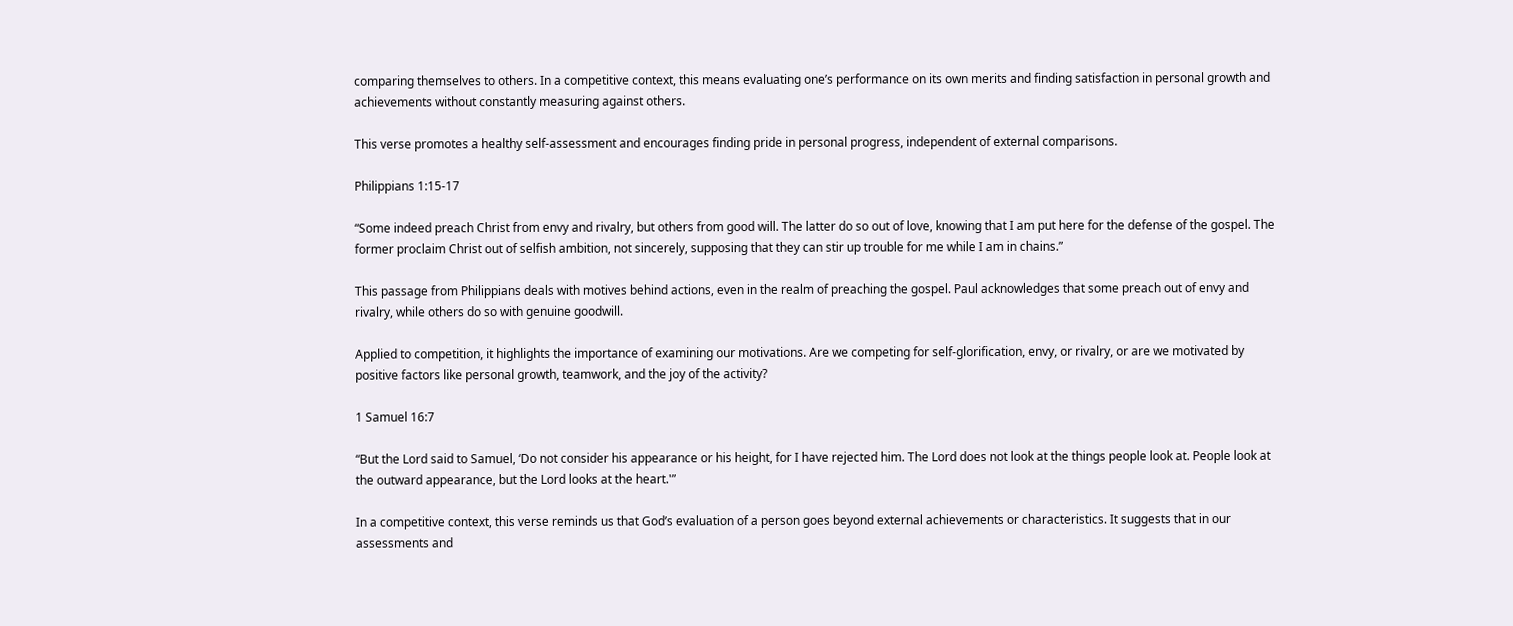comparing themselves to others. In a competitive context, this means evaluating one’s performance on its own merits and finding satisfaction in personal growth and achievements without constantly measuring against others.

This verse promotes a healthy self-assessment and encourages finding pride in personal progress, independent of external comparisons.

Philippians 1:15-17

“Some indeed preach Christ from envy and rivalry, but others from good will. The latter do so out of love, knowing that I am put here for the defense of the gospel. The former proclaim Christ out of selfish ambition, not sincerely, supposing that they can stir up trouble for me while I am in chains.”

This passage from Philippians deals with motives behind actions, even in the realm of preaching the gospel. Paul acknowledges that some preach out of envy and rivalry, while others do so with genuine goodwill.

Applied to competition, it highlights the importance of examining our motivations. Are we competing for self-glorification, envy, or rivalry, or are we motivated by positive factors like personal growth, teamwork, and the joy of the activity?

1 Samuel 16:7

“But the Lord said to Samuel, ‘Do not consider his appearance or his height, for I have rejected him. The Lord does not look at the things people look at. People look at the outward appearance, but the Lord looks at the heart.'”

In a competitive context, this verse reminds us that God’s evaluation of a person goes beyond external achievements or characteristics. It suggests that in our assessments and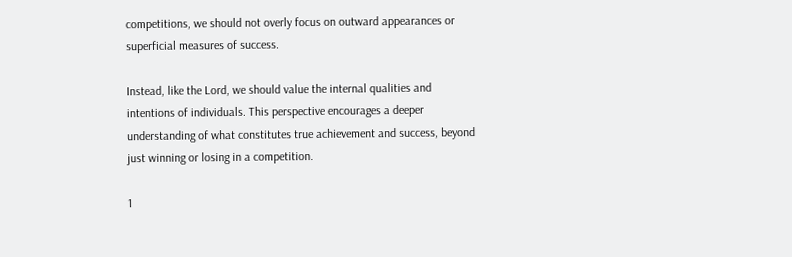competitions, we should not overly focus on outward appearances or superficial measures of success.

Instead, like the Lord, we should value the internal qualities and intentions of individuals. This perspective encourages a deeper understanding of what constitutes true achievement and success, beyond just winning or losing in a competition.

1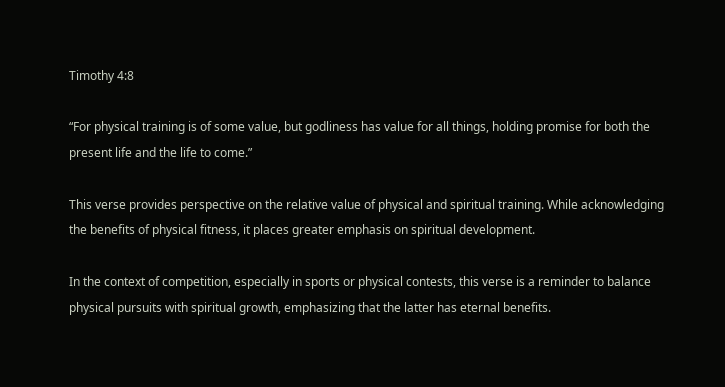Timothy 4:8

“For physical training is of some value, but godliness has value for all things, holding promise for both the present life and the life to come.”

This verse provides perspective on the relative value of physical and spiritual training. While acknowledging the benefits of physical fitness, it places greater emphasis on spiritual development.

In the context of competition, especially in sports or physical contests, this verse is a reminder to balance physical pursuits with spiritual growth, emphasizing that the latter has eternal benefits.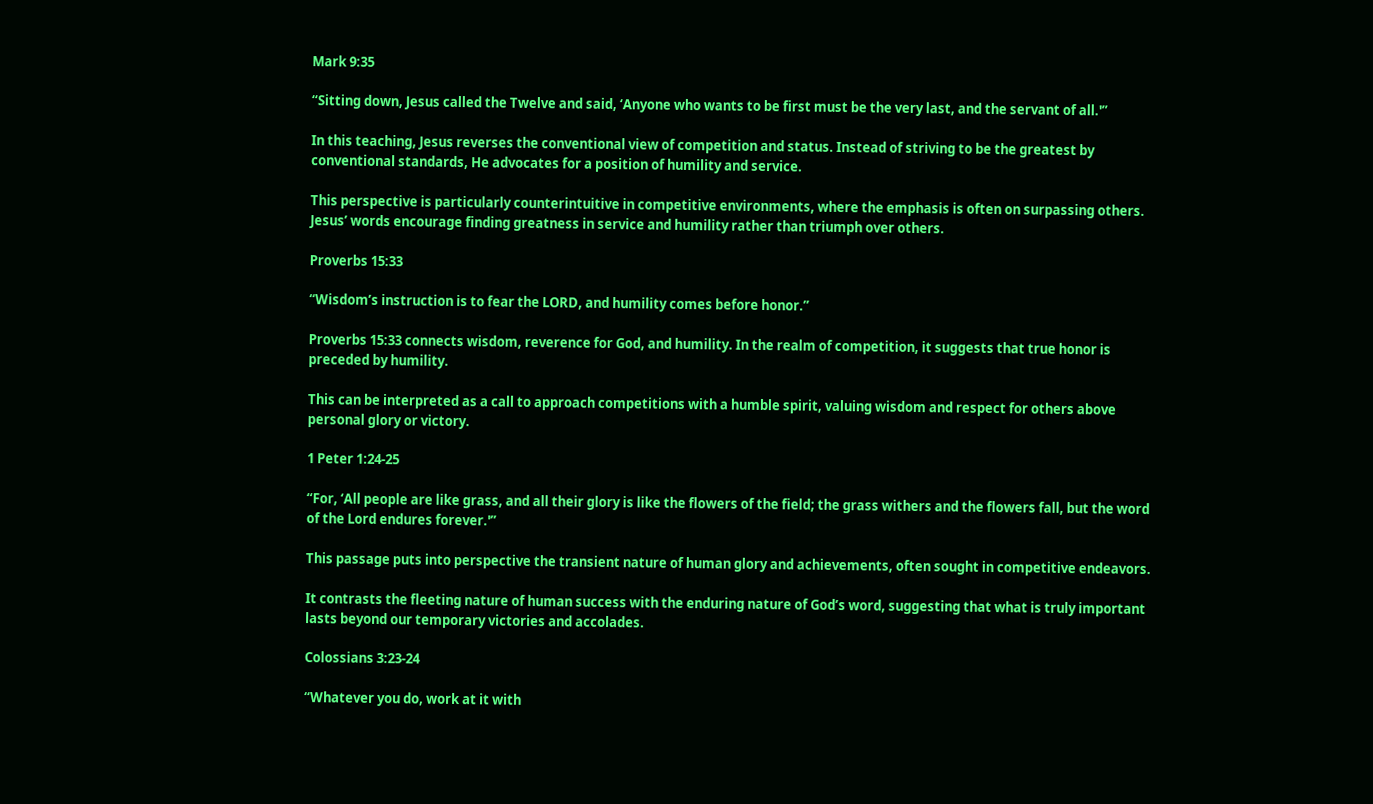Mark 9:35

“Sitting down, Jesus called the Twelve and said, ‘Anyone who wants to be first must be the very last, and the servant of all.'”

In this teaching, Jesus reverses the conventional view of competition and status. Instead of striving to be the greatest by conventional standards, He advocates for a position of humility and service.

This perspective is particularly counterintuitive in competitive environments, where the emphasis is often on surpassing others. Jesus’ words encourage finding greatness in service and humility rather than triumph over others.

Proverbs 15:33

“Wisdom’s instruction is to fear the LORD, and humility comes before honor.”

Proverbs 15:33 connects wisdom, reverence for God, and humility. In the realm of competition, it suggests that true honor is preceded by humility.

This can be interpreted as a call to approach competitions with a humble spirit, valuing wisdom and respect for others above personal glory or victory.

1 Peter 1:24-25

“For, ‘All people are like grass, and all their glory is like the flowers of the field; the grass withers and the flowers fall, but the word of the Lord endures forever.'”

This passage puts into perspective the transient nature of human glory and achievements, often sought in competitive endeavors.

It contrasts the fleeting nature of human success with the enduring nature of God’s word, suggesting that what is truly important lasts beyond our temporary victories and accolades.

Colossians 3:23-24

“Whatever you do, work at it with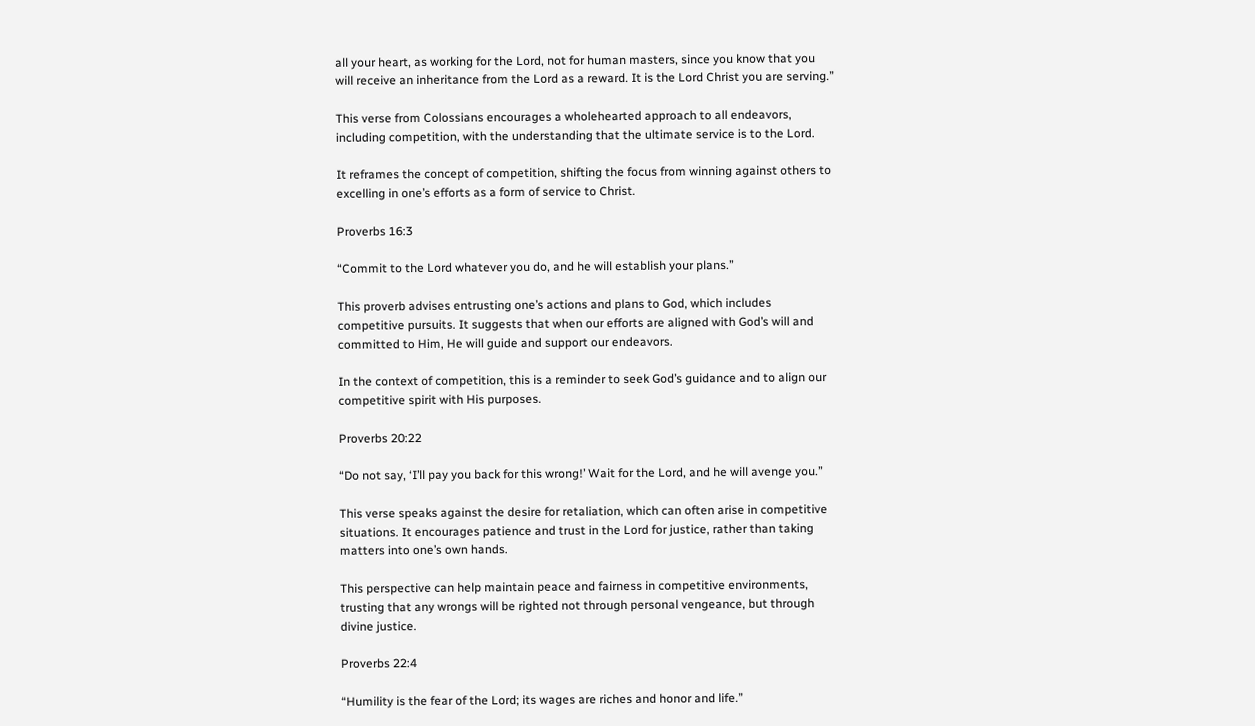all your heart, as working for the Lord, not for human masters, since you know that you will receive an inheritance from the Lord as a reward. It is the Lord Christ you are serving.”

This verse from Colossians encourages a wholehearted approach to all endeavors, including competition, with the understanding that the ultimate service is to the Lord.

It reframes the concept of competition, shifting the focus from winning against others to excelling in one’s efforts as a form of service to Christ.

Proverbs 16:3

“Commit to the Lord whatever you do, and he will establish your plans.”

This proverb advises entrusting one’s actions and plans to God, which includes competitive pursuits. It suggests that when our efforts are aligned with God’s will and committed to Him, He will guide and support our endeavors.

In the context of competition, this is a reminder to seek God’s guidance and to align our competitive spirit with His purposes.

Proverbs 20:22

“Do not say, ‘I’ll pay you back for this wrong!’ Wait for the Lord, and he will avenge you.”

This verse speaks against the desire for retaliation, which can often arise in competitive situations. It encourages patience and trust in the Lord for justice, rather than taking matters into one’s own hands.

This perspective can help maintain peace and fairness in competitive environments, trusting that any wrongs will be righted not through personal vengeance, but through divine justice.

Proverbs 22:4

“Humility is the fear of the Lord; its wages are riches and honor and life.”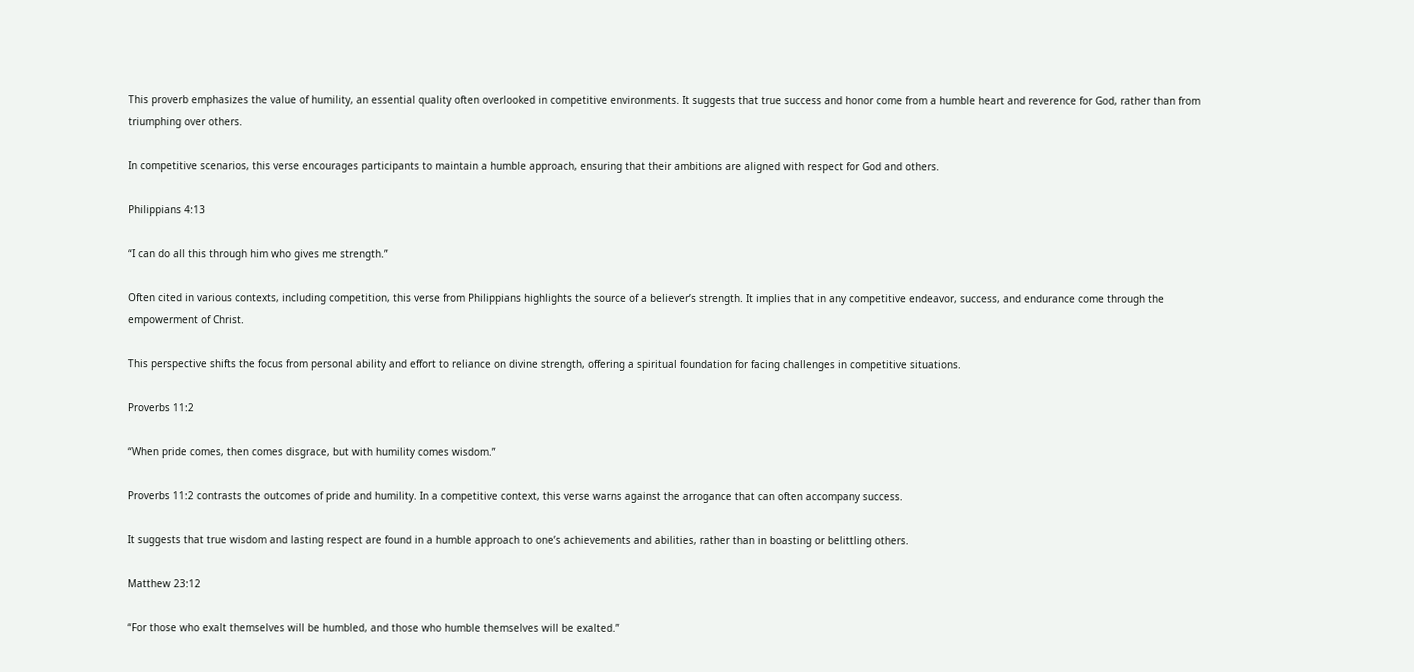This proverb emphasizes the value of humility, an essential quality often overlooked in competitive environments. It suggests that true success and honor come from a humble heart and reverence for God, rather than from triumphing over others.

In competitive scenarios, this verse encourages participants to maintain a humble approach, ensuring that their ambitions are aligned with respect for God and others.

Philippians 4:13

“I can do all this through him who gives me strength.”

Often cited in various contexts, including competition, this verse from Philippians highlights the source of a believer’s strength. It implies that in any competitive endeavor, success, and endurance come through the empowerment of Christ.

This perspective shifts the focus from personal ability and effort to reliance on divine strength, offering a spiritual foundation for facing challenges in competitive situations.

Proverbs 11:2

“When pride comes, then comes disgrace, but with humility comes wisdom.”

Proverbs 11:2 contrasts the outcomes of pride and humility. In a competitive context, this verse warns against the arrogance that can often accompany success.

It suggests that true wisdom and lasting respect are found in a humble approach to one’s achievements and abilities, rather than in boasting or belittling others.

Matthew 23:12

“For those who exalt themselves will be humbled, and those who humble themselves will be exalted.”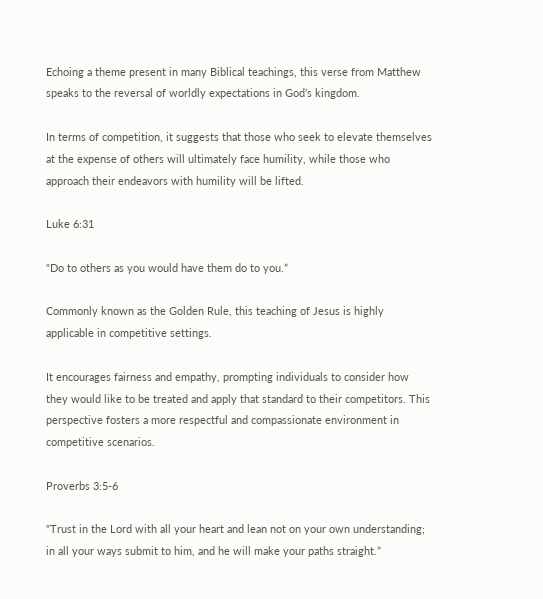Echoing a theme present in many Biblical teachings, this verse from Matthew speaks to the reversal of worldly expectations in God’s kingdom.

In terms of competition, it suggests that those who seek to elevate themselves at the expense of others will ultimately face humility, while those who approach their endeavors with humility will be lifted.

Luke 6:31

“Do to others as you would have them do to you.”

Commonly known as the Golden Rule, this teaching of Jesus is highly applicable in competitive settings.

It encourages fairness and empathy, prompting individuals to consider how they would like to be treated and apply that standard to their competitors. This perspective fosters a more respectful and compassionate environment in competitive scenarios.

Proverbs 3:5-6

“Trust in the Lord with all your heart and lean not on your own understanding; in all your ways submit to him, and he will make your paths straight.”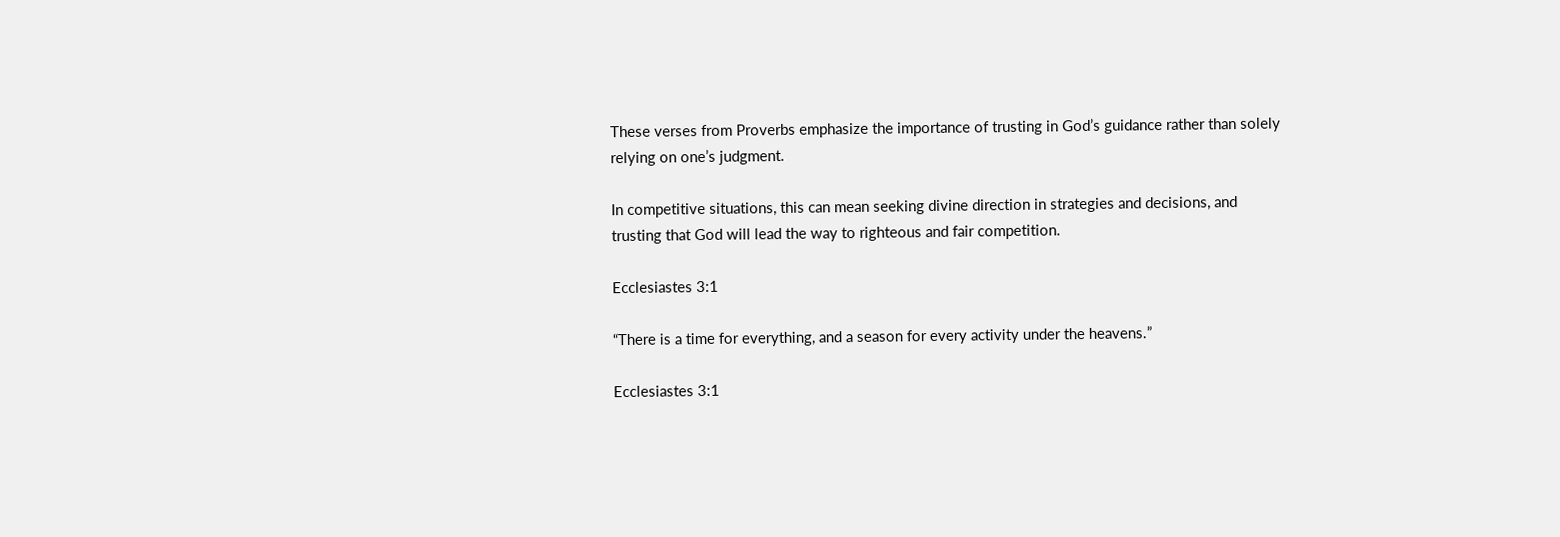These verses from Proverbs emphasize the importance of trusting in God’s guidance rather than solely relying on one’s judgment.

In competitive situations, this can mean seeking divine direction in strategies and decisions, and trusting that God will lead the way to righteous and fair competition.

Ecclesiastes 3:1

“There is a time for everything, and a season for every activity under the heavens.”

Ecclesiastes 3:1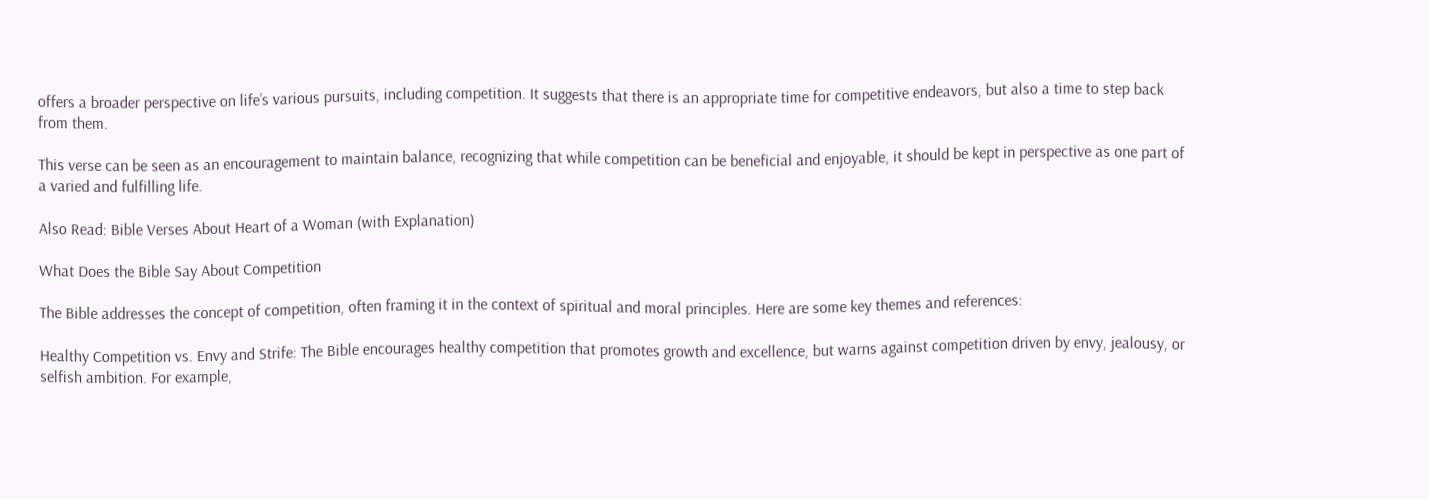offers a broader perspective on life’s various pursuits, including competition. It suggests that there is an appropriate time for competitive endeavors, but also a time to step back from them.

This verse can be seen as an encouragement to maintain balance, recognizing that while competition can be beneficial and enjoyable, it should be kept in perspective as one part of a varied and fulfilling life.

Also Read: Bible Verses About Heart of a Woman (with Explanation)

What Does the Bible Say About Competition

The Bible addresses the concept of competition, often framing it in the context of spiritual and moral principles. Here are some key themes and references:

Healthy Competition vs. Envy and Strife: The Bible encourages healthy competition that promotes growth and excellence, but warns against competition driven by envy, jealousy, or selfish ambition. For example,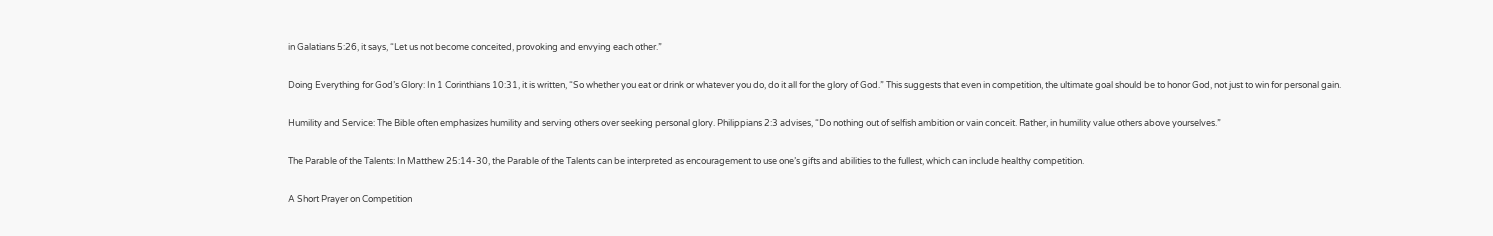in Galatians 5:26, it says, “Let us not become conceited, provoking and envying each other.”

Doing Everything for God’s Glory: In 1 Corinthians 10:31, it is written, “So whether you eat or drink or whatever you do, do it all for the glory of God.” This suggests that even in competition, the ultimate goal should be to honor God, not just to win for personal gain.

Humility and Service: The Bible often emphasizes humility and serving others over seeking personal glory. Philippians 2:3 advises, “Do nothing out of selfish ambition or vain conceit. Rather, in humility value others above yourselves.”

The Parable of the Talents: In Matthew 25:14-30, the Parable of the Talents can be interpreted as encouragement to use one’s gifts and abilities to the fullest, which can include healthy competition.

A Short Prayer on Competition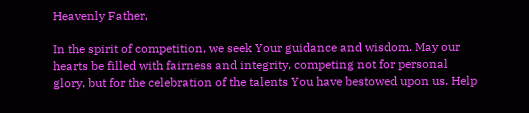Heavenly Father,

In the spirit of competition, we seek Your guidance and wisdom. May our hearts be filled with fairness and integrity, competing not for personal glory, but for the celebration of the talents You have bestowed upon us. Help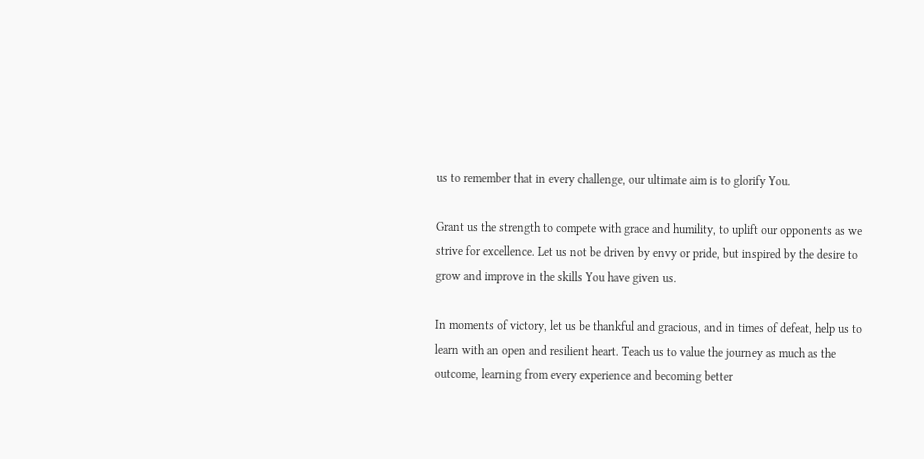us to remember that in every challenge, our ultimate aim is to glorify You.

Grant us the strength to compete with grace and humility, to uplift our opponents as we strive for excellence. Let us not be driven by envy or pride, but inspired by the desire to grow and improve in the skills You have given us.

In moments of victory, let us be thankful and gracious, and in times of defeat, help us to learn with an open and resilient heart. Teach us to value the journey as much as the outcome, learning from every experience and becoming better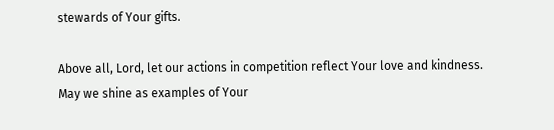stewards of Your gifts.

Above all, Lord, let our actions in competition reflect Your love and kindness. May we shine as examples of Your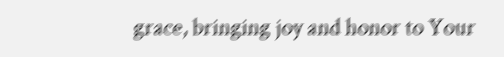grace, bringing joy and honor to Your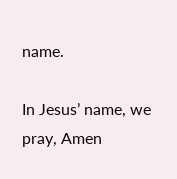name.

In Jesus’ name, we pray, Amen